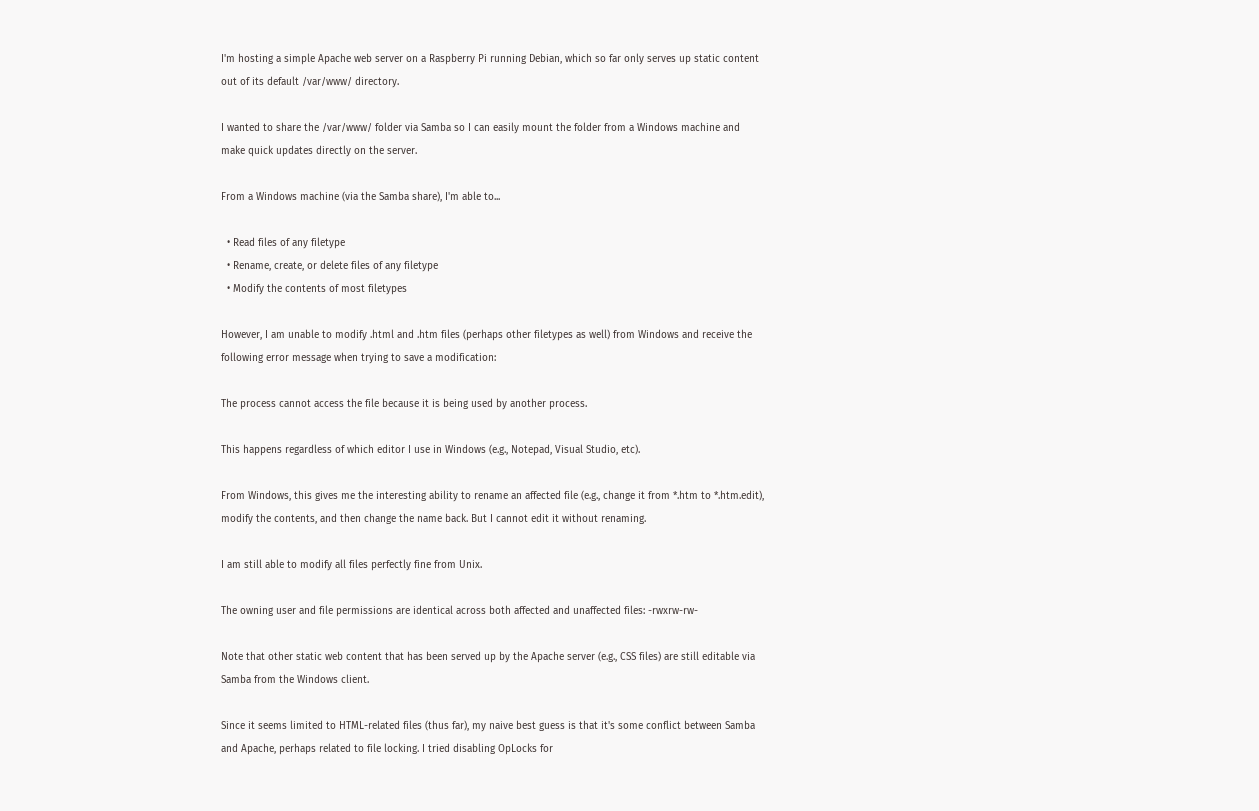I'm hosting a simple Apache web server on a Raspberry Pi running Debian, which so far only serves up static content out of its default /var/www/ directory.

I wanted to share the /var/www/ folder via Samba so I can easily mount the folder from a Windows machine and make quick updates directly on the server.

From a Windows machine (via the Samba share), I'm able to...

  • Read files of any filetype
  • Rename, create, or delete files of any filetype
  • Modify the contents of most filetypes

However, I am unable to modify .html and .htm files (perhaps other filetypes as well) from Windows and receive the following error message when trying to save a modification:

The process cannot access the file because it is being used by another process.

This happens regardless of which editor I use in Windows (e.g., Notepad, Visual Studio, etc).

From Windows, this gives me the interesting ability to rename an affected file (e.g., change it from *.htm to *.htm.edit), modify the contents, and then change the name back. But I cannot edit it without renaming.

I am still able to modify all files perfectly fine from Unix.

The owning user and file permissions are identical across both affected and unaffected files: -rwxrw-rw-

Note that other static web content that has been served up by the Apache server (e.g., CSS files) are still editable via Samba from the Windows client.

Since it seems limited to HTML-related files (thus far), my naive best guess is that it's some conflict between Samba and Apache, perhaps related to file locking. I tried disabling OpLocks for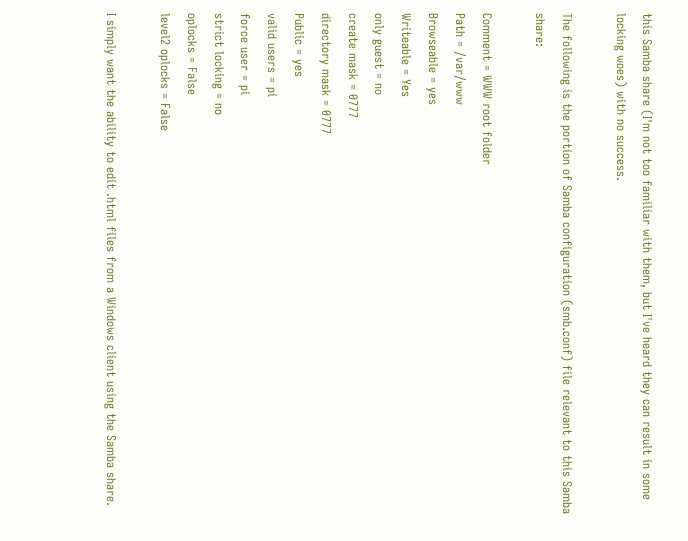this Samba share (I'm not too familiar with them, but I've heard they can result in some locking woes) with no success.

The following is the portion of Samba configuration (smb.conf) file relevant to this Samba share:

Comment = WWW root folder
Path = /var/www
Browseable = yes
Writeable = Yes
only guest = no
create mask = 0777
directory mask = 0777
Public = yes
valid users = pi
force user = pi
strict locking = no
oplocks = False
level2 oplocks = False

I simply want the ability to edit .html files from a Windows client using the Samba share.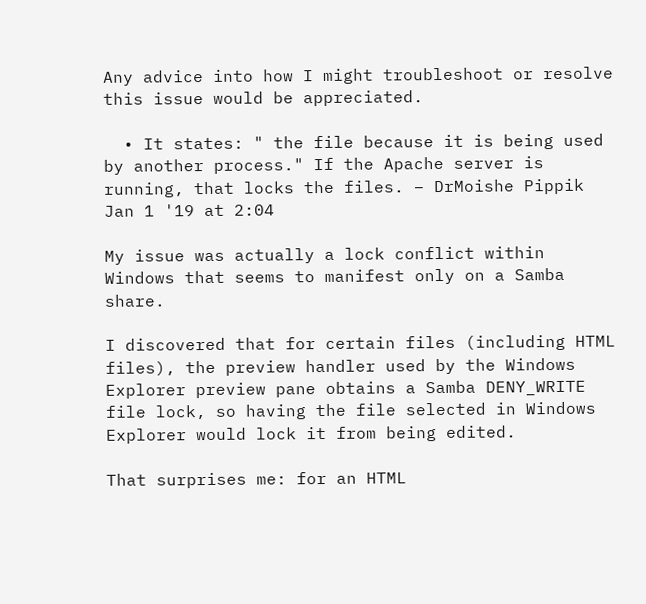Any advice into how I might troubleshoot or resolve this issue would be appreciated.

  • It states: " the file because it is being used by another process." If the Apache server is running, that locks the files. – DrMoishe Pippik Jan 1 '19 at 2:04

My issue was actually a lock conflict within Windows that seems to manifest only on a Samba share.

I discovered that for certain files (including HTML files), the preview handler used by the Windows Explorer preview pane obtains a Samba DENY_WRITE file lock, so having the file selected in Windows Explorer would lock it from being edited.

That surprises me: for an HTML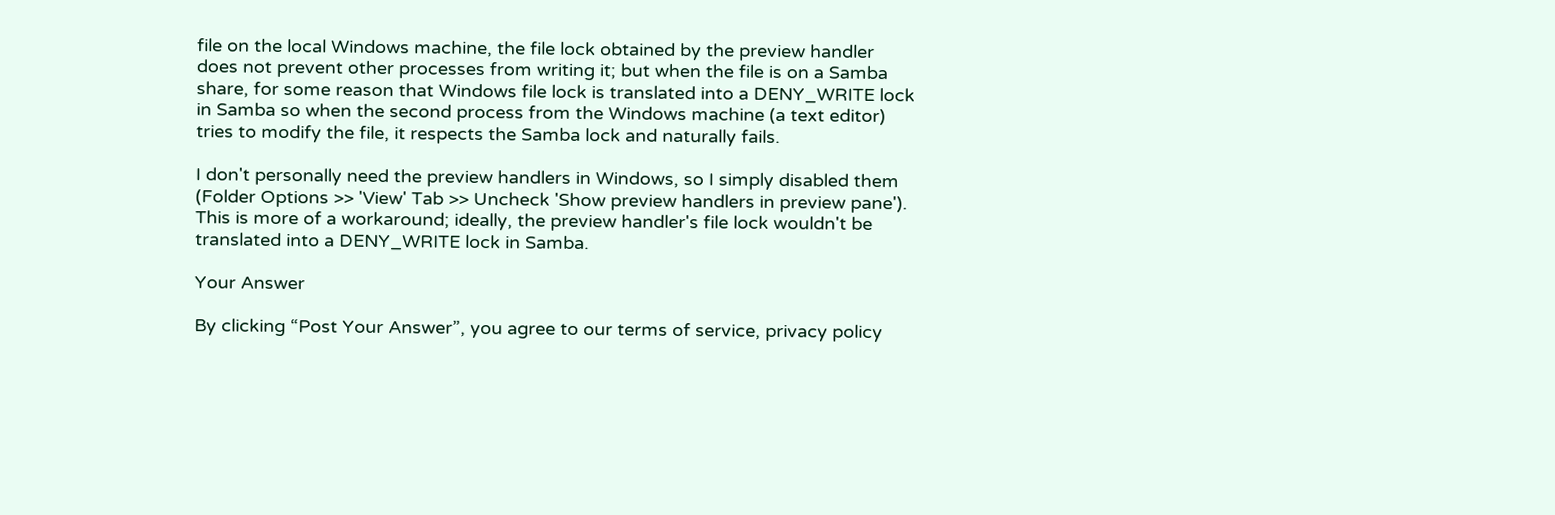file on the local Windows machine, the file lock obtained by the preview handler does not prevent other processes from writing it; but when the file is on a Samba share, for some reason that Windows file lock is translated into a DENY_WRITE lock in Samba so when the second process from the Windows machine (a text editor) tries to modify the file, it respects the Samba lock and naturally fails.

I don't personally need the preview handlers in Windows, so I simply disabled them (Folder Options >> 'View' Tab >> Uncheck 'Show preview handlers in preview pane'). This is more of a workaround; ideally, the preview handler's file lock wouldn't be translated into a DENY_WRITE lock in Samba.

Your Answer

By clicking “Post Your Answer”, you agree to our terms of service, privacy policy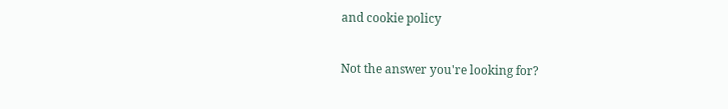and cookie policy

Not the answer you're looking for?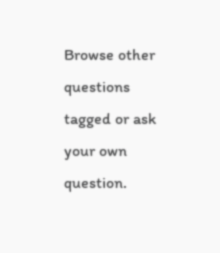Browse other questions tagged or ask your own question.